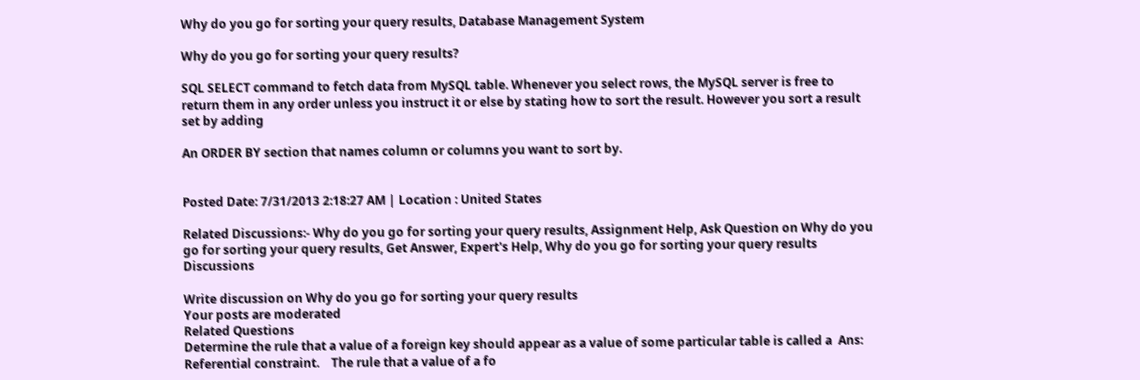Why do you go for sorting your query results, Database Management System

Why do you go for sorting your query results?

SQL SELECT command to fetch data from MySQL table. Whenever you select rows, the MySQL server is free to return them in any order unless you instruct it or else by stating how to sort the result. However you sort a result set by adding

An ORDER BY section that names column or columns you want to sort by.


Posted Date: 7/31/2013 2:18:27 AM | Location : United States

Related Discussions:- Why do you go for sorting your query results, Assignment Help, Ask Question on Why do you go for sorting your query results, Get Answer, Expert's Help, Why do you go for sorting your query results Discussions

Write discussion on Why do you go for sorting your query results
Your posts are moderated
Related Questions
Determine the rule that a value of a foreign key should appear as a value of some particular table is called a  Ans: Referential constraint.    The rule that a value of a fo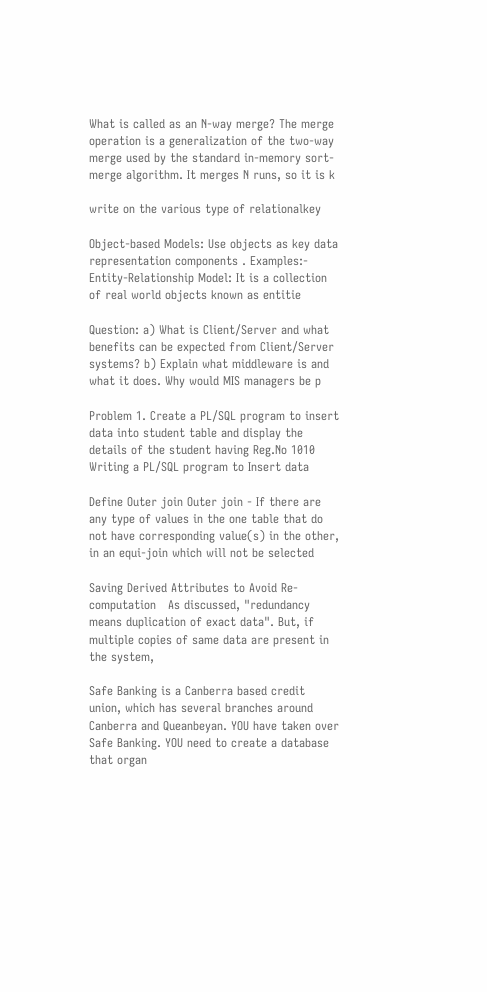What is called as an N-way merge? The merge operation is a generalization of the two-way merge used by the standard in-memory sort-merge algorithm. It merges N runs, so it is k

write on the various type of relationalkey

Object-based Models: Use objects as key data representation components . Examples:-   Entity-Relationship Model: It is a collection of real world objects known as entitie

Question: a) What is Client/Server and what benefits can be expected from Client/Server systems? b) Explain what middleware is and what it does. Why would MIS managers be p

Problem 1. Create a PL/SQL program to insert data into student table and display the details of the student having Reg.No 1010 Writing a PL/SQL program to Insert data

Define Outer join Outer join - If there are any type of values in the one table that do not have corresponding value(s) in the other, in an equi-join which will not be selected

Saving Derived Attributes to Avoid Re-computation   As discussed, "redundancy means duplication of exact data". But, if multiple copies of same data are present in the system,

Safe Banking is a Canberra based credit union, which has several branches around Canberra and Queanbeyan. YOU have taken over Safe Banking. YOU need to create a database that organ